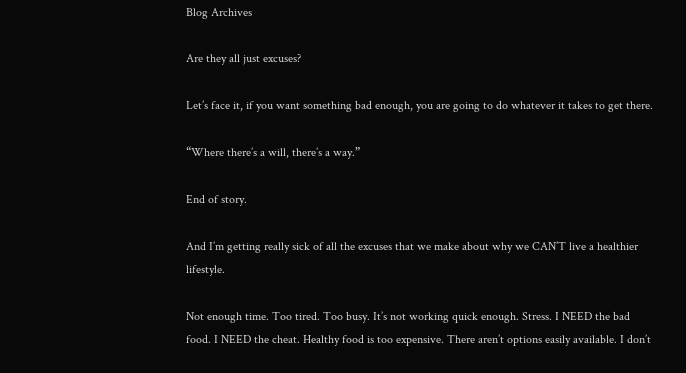Blog Archives

Are they all just excuses?

Let’s face it, if you want something bad enough, you are going to do whatever it takes to get there.

“Where there’s a will, there’s a way.”

End of story.

And I’m getting really sick of all the excuses that we make about why we CAN’T live a healthier lifestyle.

Not enough time. Too tired. Too busy. It’s not working quick enough. Stress. I NEED the bad food. I NEED the cheat. Healthy food is too expensive. There aren’t options easily available. I don’t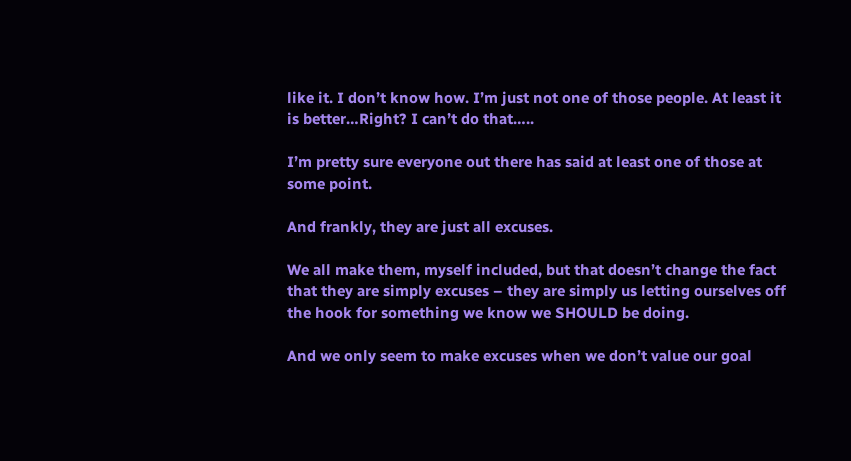like it. I don’t know how. I’m just not one of those people. At least it is better…Right? I can’t do that…..

I’m pretty sure everyone out there has said at least one of those at some point.

And frankly, they are just all excuses.

We all make them, myself included, but that doesn’t change the fact that they are simply excuses – they are simply us letting ourselves off the hook for something we know we SHOULD be doing.

And we only seem to make excuses when we don’t value our goal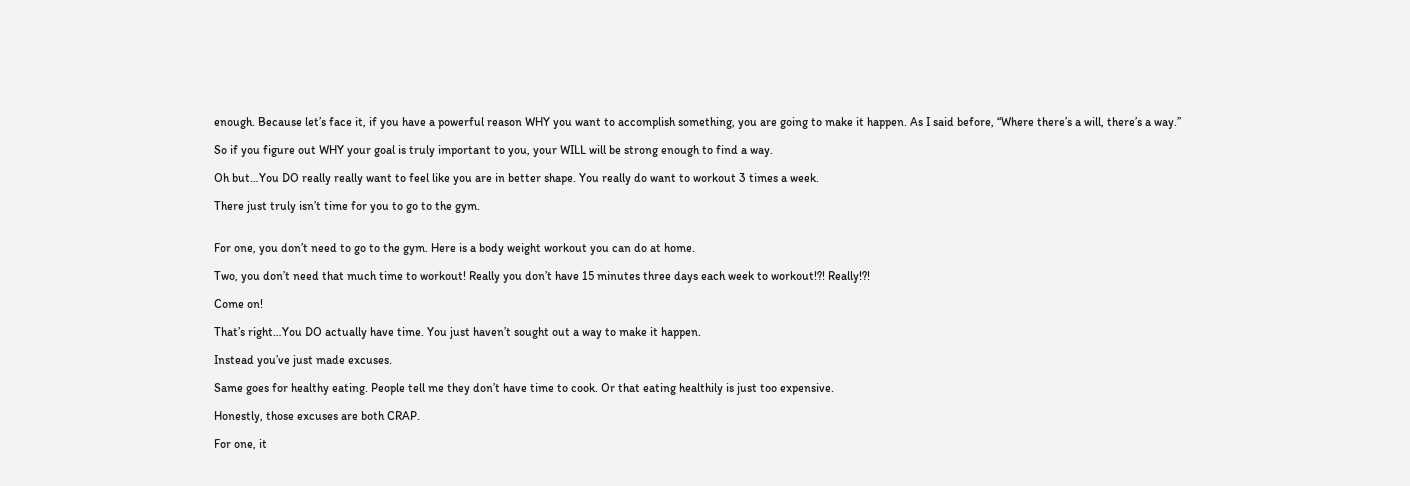enough. Because let’s face it, if you have a powerful reason WHY you want to accomplish something, you are going to make it happen. As I said before, “Where there’s a will, there’s a way.”

So if you figure out WHY your goal is truly important to you, your WILL will be strong enough to find a way.

Oh but…You DO really really want to feel like you are in better shape. You really do want to workout 3 times a week.

There just truly isn’t time for you to go to the gym.


For one, you don’t need to go to the gym. Here is a body weight workout you can do at home.

Two, you don’t need that much time to workout! Really you don’t have 15 minutes three days each week to workout!?! Really!?!

Come on!

That’s right…You DO actually have time. You just haven’t sought out a way to make it happen.

Instead you’ve just made excuses.

Same goes for healthy eating. People tell me they don’t have time to cook. Or that eating healthily is just too expensive.

Honestly, those excuses are both CRAP.

For one, it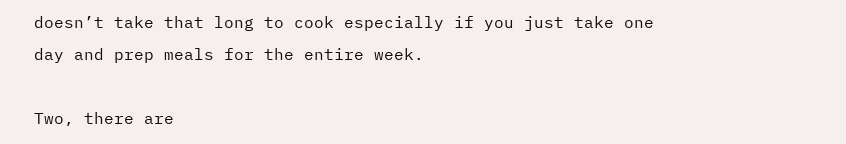doesn’t take that long to cook especially if you just take one day and prep meals for the entire week.

Two, there are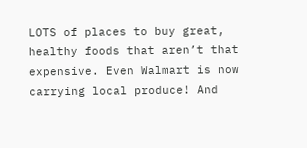LOTS of places to buy great, healthy foods that aren’t that expensive. Even Walmart is now carrying local produce! And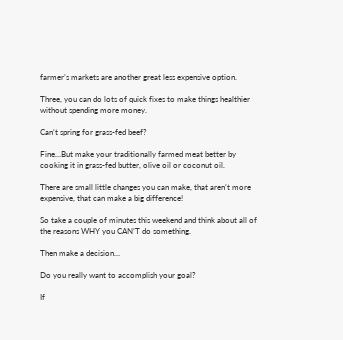farmer’s markets are another great less expensive option.

Three, you can do lots of quick fixes to make things healthier without spending more money.

Can’t spring for grass-fed beef?

Fine…But make your traditionally farmed meat better by cooking it in grass-fed butter, olive oil or coconut oil.

There are small little changes you can make, that aren’t more expensive, that can make a big difference!

So take a couple of minutes this weekend and think about all of the reasons WHY you CAN’T do something.

Then make a decision…

Do you really want to accomplish your goal?

If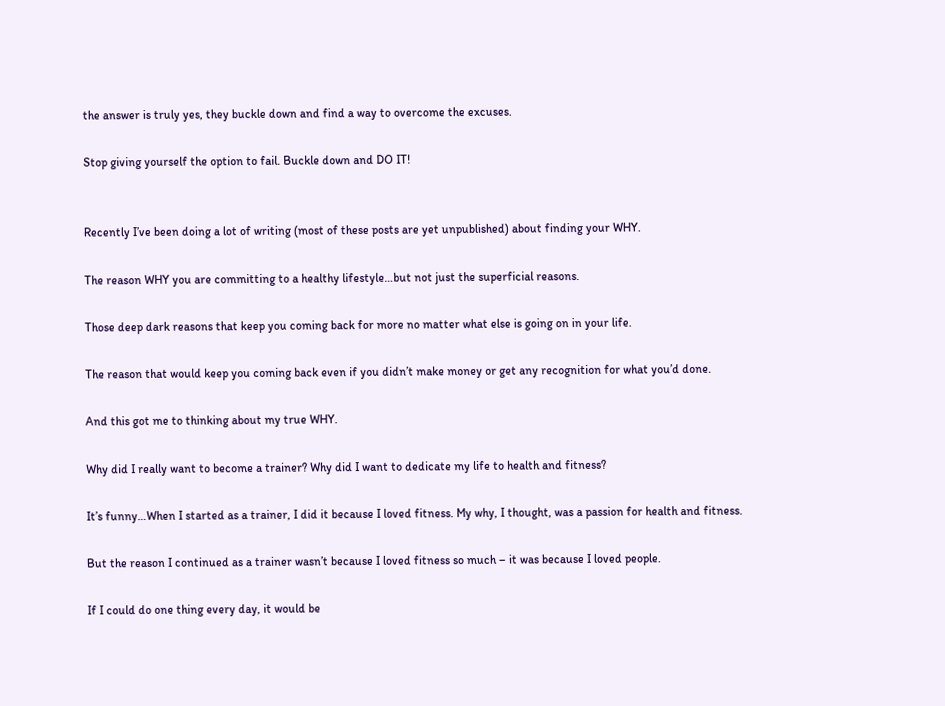the answer is truly yes, they buckle down and find a way to overcome the excuses.

Stop giving yourself the option to fail. Buckle down and DO IT!


Recently I’ve been doing a lot of writing (most of these posts are yet unpublished) about finding your WHY.

The reason WHY you are committing to a healthy lifestyle…but not just the superficial reasons.

Those deep dark reasons that keep you coming back for more no matter what else is going on in your life.

The reason that would keep you coming back even if you didn’t make money or get any recognition for what you’d done.

And this got me to thinking about my true WHY.

Why did I really want to become a trainer? Why did I want to dedicate my life to health and fitness?

It’s funny…When I started as a trainer, I did it because I loved fitness. My why, I thought, was a passion for health and fitness.

But the reason I continued as a trainer wasn’t because I loved fitness so much – it was because I loved people.

If I could do one thing every day, it would be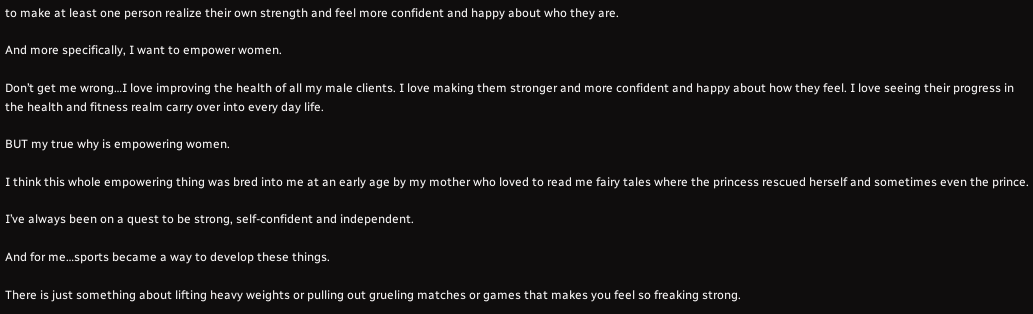to make at least one person realize their own strength and feel more confident and happy about who they are.

And more specifically, I want to empower women.

Don’t get me wrong…I love improving the health of all my male clients. I love making them stronger and more confident and happy about how they feel. I love seeing their progress in the health and fitness realm carry over into every day life.

BUT my true why is empowering women.

I think this whole empowering thing was bred into me at an early age by my mother who loved to read me fairy tales where the princess rescued herself and sometimes even the prince.

I’ve always been on a quest to be strong, self-confident and independent.

And for me…sports became a way to develop these things.

There is just something about lifting heavy weights or pulling out grueling matches or games that makes you feel so freaking strong.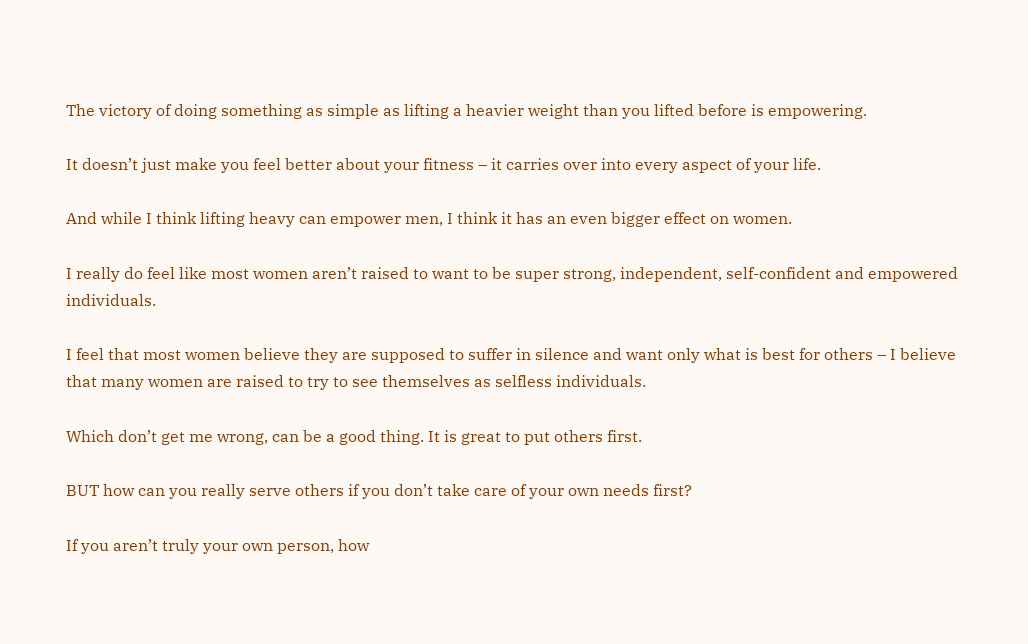The victory of doing something as simple as lifting a heavier weight than you lifted before is empowering.

It doesn’t just make you feel better about your fitness – it carries over into every aspect of your life.

And while I think lifting heavy can empower men, I think it has an even bigger effect on women.

I really do feel like most women aren’t raised to want to be super strong, independent, self-confident and empowered individuals.

I feel that most women believe they are supposed to suffer in silence and want only what is best for others – I believe that many women are raised to try to see themselves as selfless individuals.

Which don’t get me wrong, can be a good thing. It is great to put others first.

BUT how can you really serve others if you don’t take care of your own needs first?

If you aren’t truly your own person, how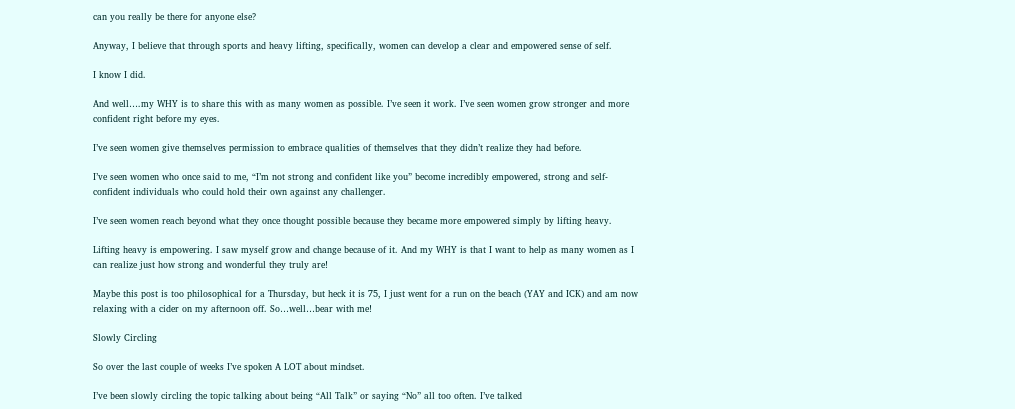can you really be there for anyone else?

Anyway, I believe that through sports and heavy lifting, specifically, women can develop a clear and empowered sense of self.

I know I did.

And well….my WHY is to share this with as many women as possible. I’ve seen it work. I’ve seen women grow stronger and more confident right before my eyes.

I’ve seen women give themselves permission to embrace qualities of themselves that they didn’t realize they had before.

I’ve seen women who once said to me, “I’m not strong and confident like you” become incredibly empowered, strong and self-confident individuals who could hold their own against any challenger.

I’ve seen women reach beyond what they once thought possible because they became more empowered simply by lifting heavy.

Lifting heavy is empowering. I saw myself grow and change because of it. And my WHY is that I want to help as many women as I can realize just how strong and wonderful they truly are!

Maybe this post is too philosophical for a Thursday, but heck it is 75, I just went for a run on the beach (YAY and ICK) and am now relaxing with a cider on my afternoon off. So…well…bear with me!

Slowly Circling

So over the last couple of weeks I’ve spoken A LOT about mindset.

I’ve been slowly circling the topic talking about being “All Talk” or saying “No” all too often. I’ve talked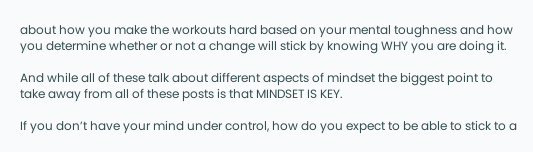about how you make the workouts hard based on your mental toughness and how you determine whether or not a change will stick by knowing WHY you are doing it.

And while all of these talk about different aspects of mindset the biggest point to take away from all of these posts is that MINDSET IS KEY.

If you don’t have your mind under control, how do you expect to be able to stick to a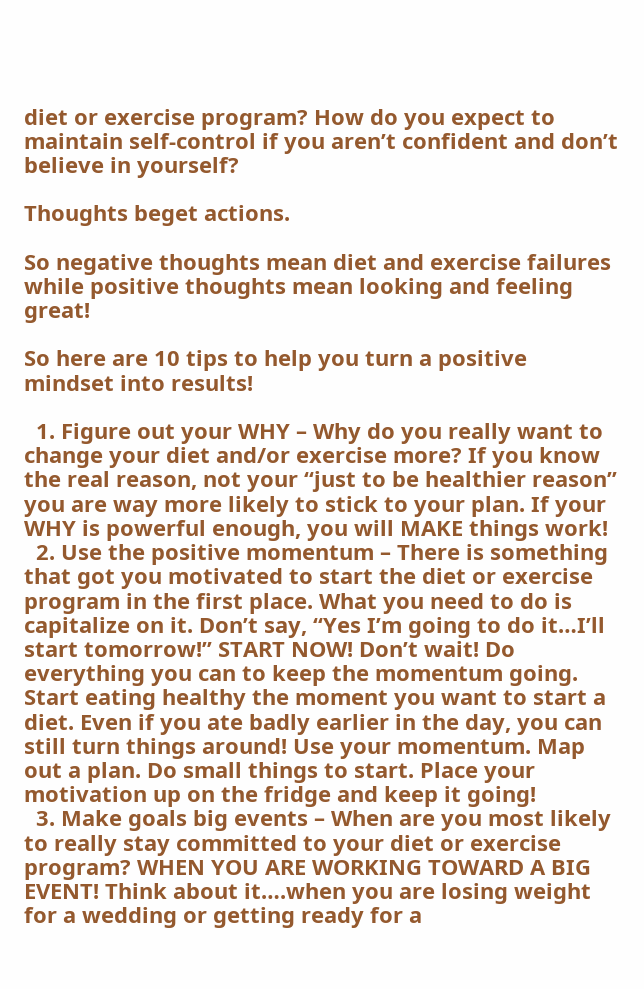diet or exercise program? How do you expect to maintain self-control if you aren’t confident and don’t believe in yourself?

Thoughts beget actions.

So negative thoughts mean diet and exercise failures while positive thoughts mean looking and feeling great!

So here are 10 tips to help you turn a positive mindset into results!

  1. Figure out your WHY – Why do you really want to change your diet and/or exercise more? If you know the real reason, not your “just to be healthier reason” you are way more likely to stick to your plan. If your WHY is powerful enough, you will MAKE things work!
  2. Use the positive momentum – There is something that got you motivated to start the diet or exercise program in the first place. What you need to do is capitalize on it. Don’t say, “Yes I’m going to do it…I’ll start tomorrow!” START NOW! Don’t wait! Do everything you can to keep the momentum going. Start eating healthy the moment you want to start a diet. Even if you ate badly earlier in the day, you can still turn things around! Use your momentum. Map out a plan. Do small things to start. Place your motivation up on the fridge and keep it going!
  3. Make goals big events – When are you most likely to really stay committed to your diet or exercise program? WHEN YOU ARE WORKING TOWARD A BIG EVENT! Think about it….when you are losing weight for a wedding or getting ready for a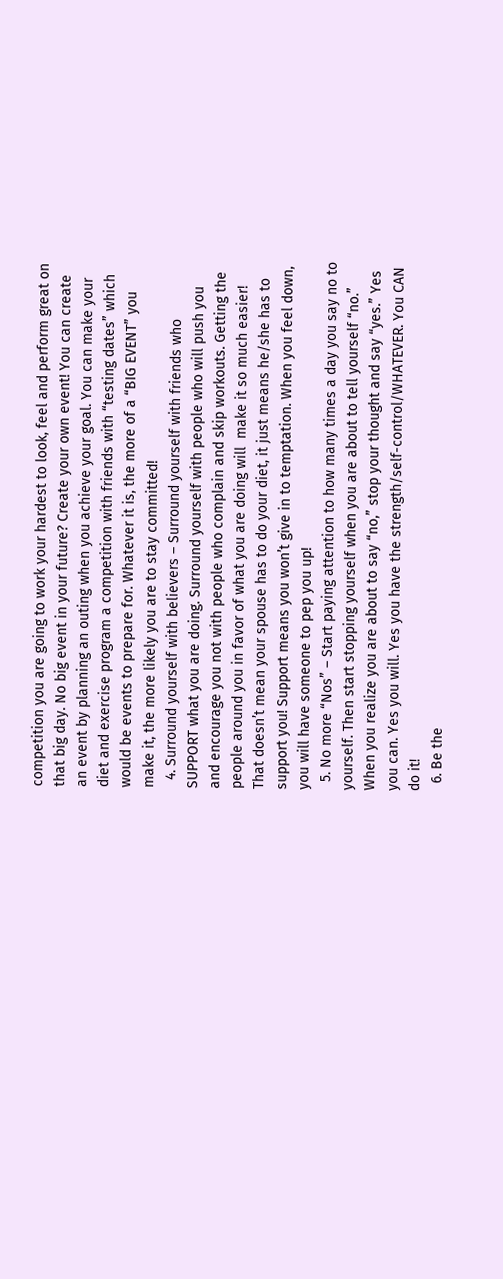competition you are going to work your hardest to look, feel and perform great on that big day. No big event in your future? Create your own event! You can create an event by planning an outing when you achieve your goal. You can make your diet and exercise program a competition with friends with “testing dates” which would be events to prepare for. Whatever it is, the more of a “BIG EVENT” you make it, the more likely you are to stay committed!
  4. Surround yourself with believers – Surround yourself with friends who SUPPORT what you are doing. Surround yourself with people who will push you and encourage you not with people who complain and skip workouts. Getting the people around you in favor of what you are doing will  make it so much easier! That doesn’t mean your spouse has to do your diet, it just means he/she has to support you! Support means you won’t give in to temptation. When you feel down, you will have someone to pep you up!
  5. No more “Nos” – Start paying attention to how many times a day you say no to yourself. Then start stopping yourself when you are about to tell yourself “no.” When you realize you are about to say “no,” stop your thought and say “yes.” Yes you can. Yes you will. Yes you have the strength/self-control/WHATEVER. You CAN do it!
  6. Be the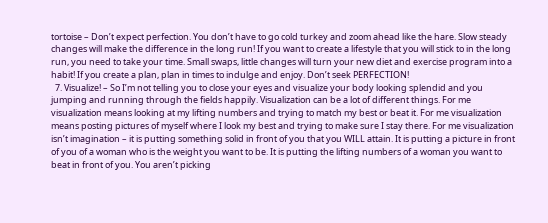tortoise – Don’t expect perfection. You don’t have to go cold turkey and zoom ahead like the hare. Slow steady changes will make the difference in the long run! If you want to create a lifestyle that you will stick to in the long run, you need to take your time. Small swaps, little changes will turn your new diet and exercise program into a habit! If you create a plan, plan in times to indulge and enjoy. Don’t seek PERFECTION!
  7. Visualize! – So I’m not telling you to close your eyes and visualize your body looking splendid and you jumping and running through the fields happily. Visualization can be a lot of different things. For me visualization means looking at my lifting numbers and trying to match my best or beat it. For me visualization means posting pictures of myself where I look my best and trying to make sure I stay there. For me visualization isn’t imagination – it is putting something solid in front of you that you WILL attain. It is putting a picture in front of you of a woman who is the weight you want to be. It is putting the lifting numbers of a woman you want to beat in front of you. You aren’t picking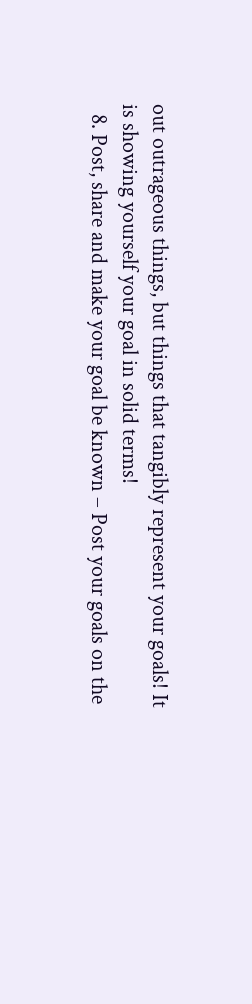out outrageous things, but things that tangibly represent your goals! It is showing yourself your goal in solid terms!
  8. Post, share and make your goal be known – Post your goals on the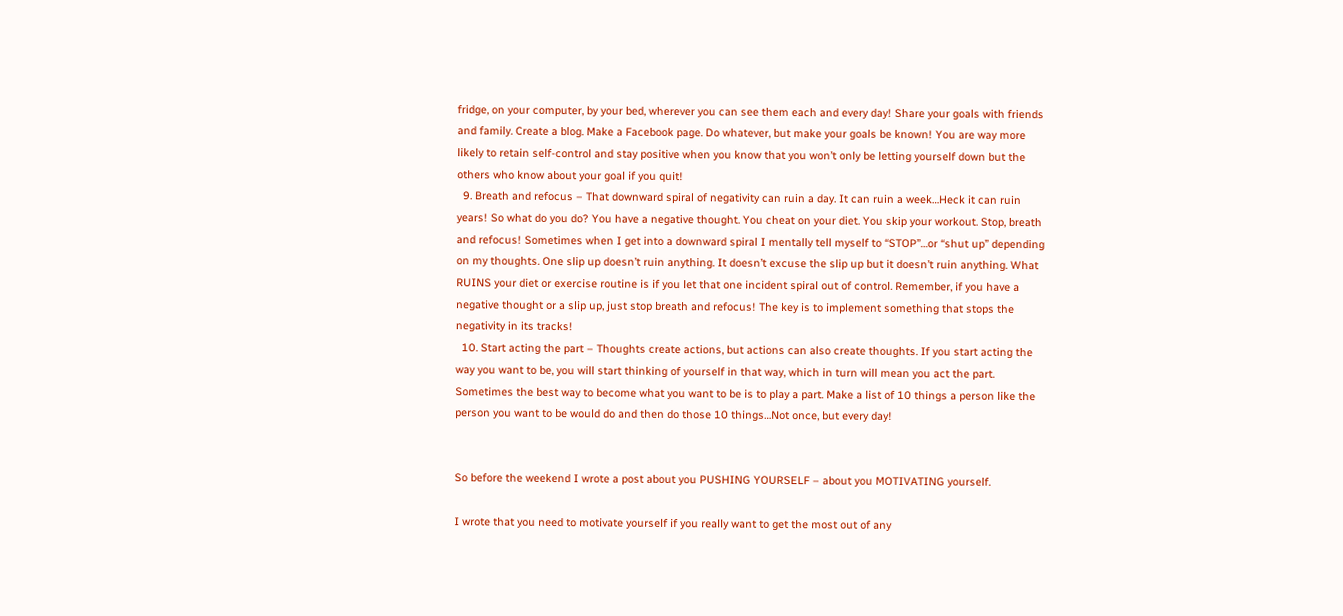fridge, on your computer, by your bed, wherever you can see them each and every day! Share your goals with friends and family. Create a blog. Make a Facebook page. Do whatever, but make your goals be known! You are way more likely to retain self-control and stay positive when you know that you won’t only be letting yourself down but the others who know about your goal if you quit!
  9. Breath and refocus – That downward spiral of negativity can ruin a day. It can ruin a week…Heck it can ruin years! So what do you do? You have a negative thought. You cheat on your diet. You skip your workout. Stop, breath and refocus! Sometimes when I get into a downward spiral I mentally tell myself to “STOP”…or “shut up” depending on my thoughts. One slip up doesn’t ruin anything. It doesn’t excuse the slip up but it doesn’t ruin anything. What RUINS your diet or exercise routine is if you let that one incident spiral out of control. Remember, if you have a negative thought or a slip up, just stop breath and refocus! The key is to implement something that stops the negativity in its tracks!
  10. Start acting the part – Thoughts create actions, but actions can also create thoughts. If you start acting the way you want to be, you will start thinking of yourself in that way, which in turn will mean you act the part. Sometimes the best way to become what you want to be is to play a part. Make a list of 10 things a person like the person you want to be would do and then do those 10 things…Not once, but every day!


So before the weekend I wrote a post about you PUSHING YOURSELF – about you MOTIVATING yourself.

I wrote that you need to motivate yourself if you really want to get the most out of any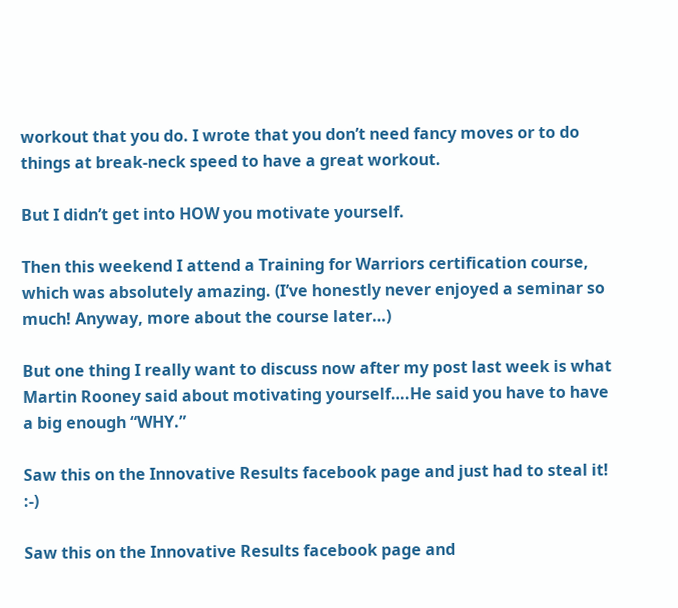workout that you do. I wrote that you don’t need fancy moves or to do things at break-neck speed to have a great workout.

But I didn’t get into HOW you motivate yourself.

Then this weekend I attend a Training for Warriors certification course, which was absolutely amazing. (I’ve honestly never enjoyed a seminar so much! Anyway, more about the course later…)

But one thing I really want to discuss now after my post last week is what Martin Rooney said about motivating yourself….He said you have to have a big enough “WHY.”

Saw this on the Innovative Results facebook page and just had to steal it! :-)

Saw this on the Innovative Results facebook page and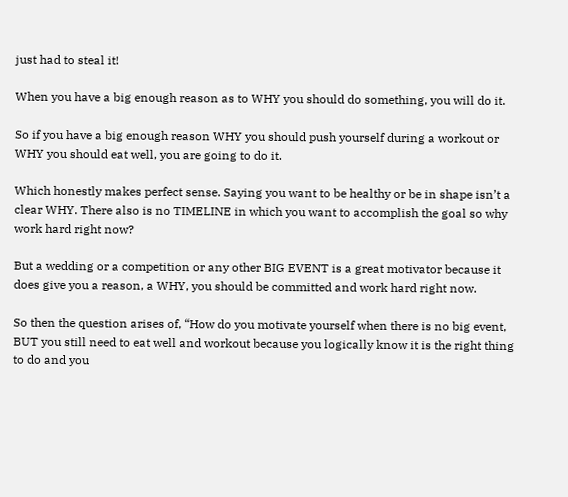just had to steal it!

When you have a big enough reason as to WHY you should do something, you will do it.

So if you have a big enough reason WHY you should push yourself during a workout or WHY you should eat well, you are going to do it.

Which honestly makes perfect sense. Saying you want to be healthy or be in shape isn’t a clear WHY. There also is no TIMELINE in which you want to accomplish the goal so why work hard right now?

But a wedding or a competition or any other BIG EVENT is a great motivator because it does give you a reason, a WHY, you should be committed and work hard right now.

So then the question arises of, “How do you motivate yourself when there is no big event, BUT you still need to eat well and workout because you logically know it is the right thing to do and you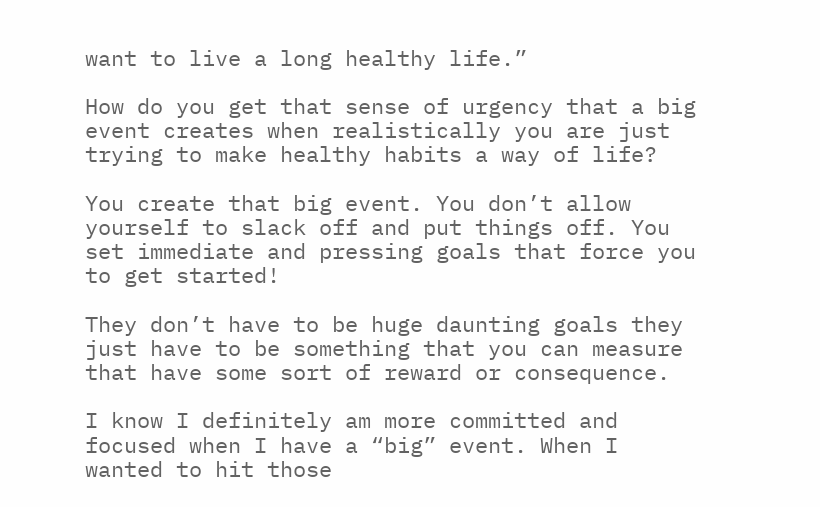want to live a long healthy life.”

How do you get that sense of urgency that a big event creates when realistically you are just trying to make healthy habits a way of life?

You create that big event. You don’t allow yourself to slack off and put things off. You set immediate and pressing goals that force you to get started!

They don’t have to be huge daunting goals they just have to be something that you can measure that have some sort of reward or consequence.

I know I definitely am more committed and focused when I have a “big” event. When I wanted to hit those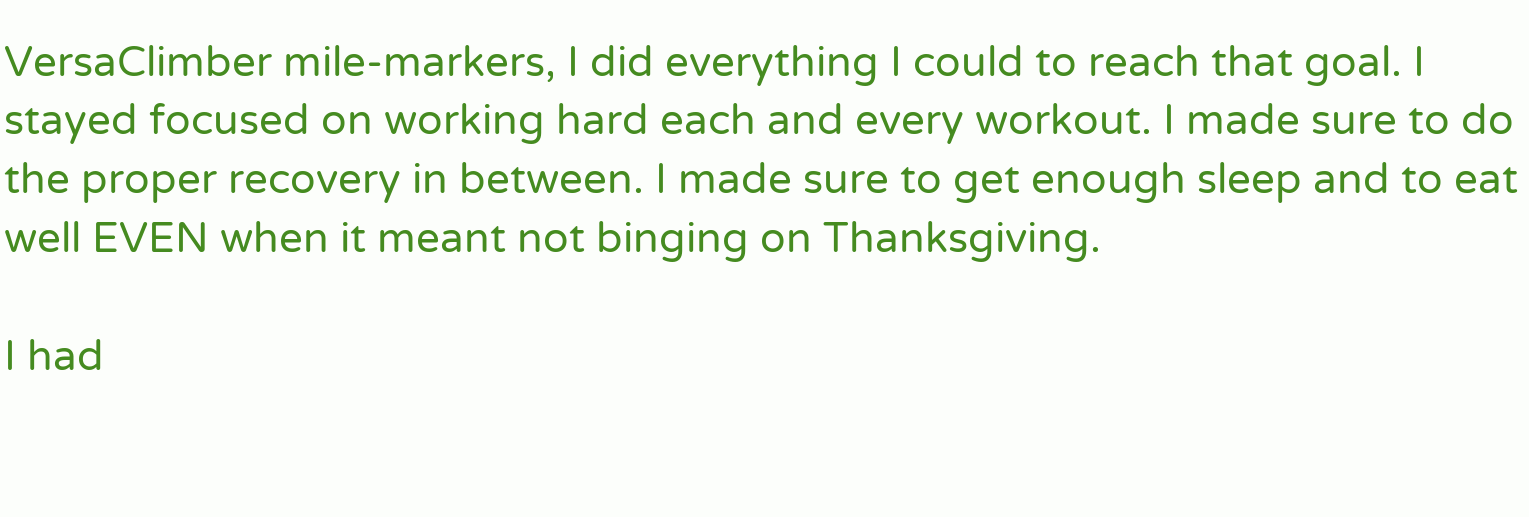VersaClimber mile-markers, I did everything I could to reach that goal. I stayed focused on working hard each and every workout. I made sure to do the proper recovery in between. I made sure to get enough sleep and to eat well EVEN when it meant not binging on Thanksgiving.

I had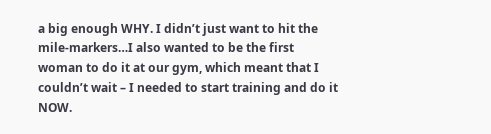a big enough WHY. I didn’t just want to hit the mile-markers…I also wanted to be the first woman to do it at our gym, which meant that I couldn’t wait – I needed to start training and do it NOW.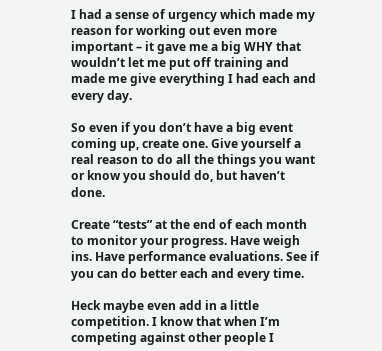I had a sense of urgency which made my reason for working out even more important – it gave me a big WHY that wouldn’t let me put off training and made me give everything I had each and every day.

So even if you don’t have a big event coming up, create one. Give yourself a real reason to do all the things you want or know you should do, but haven’t done.

Create “tests” at the end of each month to monitor your progress. Have weigh ins. Have performance evaluations. See if you can do better each and every time.

Heck maybe even add in a little competition. I know that when I’m competing against other people I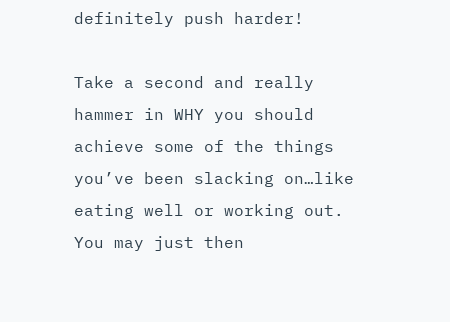definitely push harder!

Take a second and really hammer in WHY you should achieve some of the things you’ve been slacking on…like eating well or working out. You may just then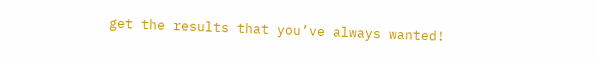get the results that you’ve always wanted!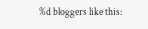%d bloggers like this: